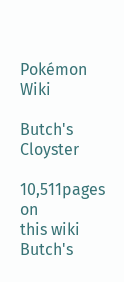Pokémon Wiki

Butch's Cloyster

10,511pages on
this wiki
Butch's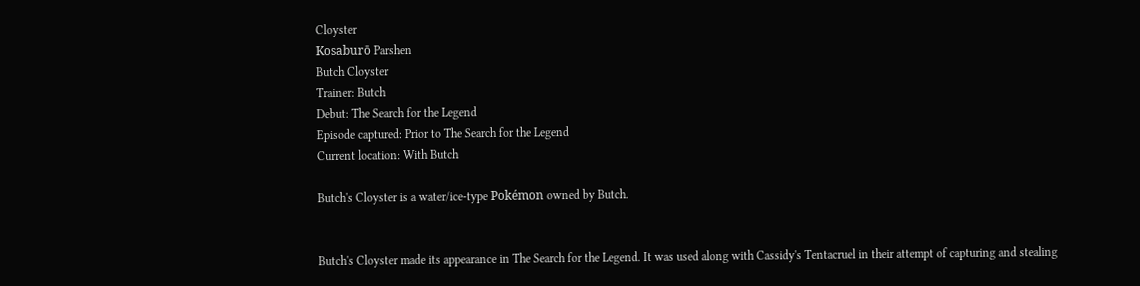Cloyster
Kosaburō Parshen
Butch Cloyster
Trainer: Butch
Debut: The Search for the Legend
Episode captured: Prior to The Search for the Legend
Current location: With Butch

Butch's Cloyster is a water/ice-type Pokémon owned by Butch.


Butch's Cloyster made its appearance in The Search for the Legend. It was used along with Cassidy's Tentacruel in their attempt of capturing and stealing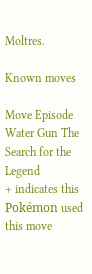Moltres.

Known moves

Move Episode
Water Gun The Search for the Legend
+ indicates this Pokémon used this move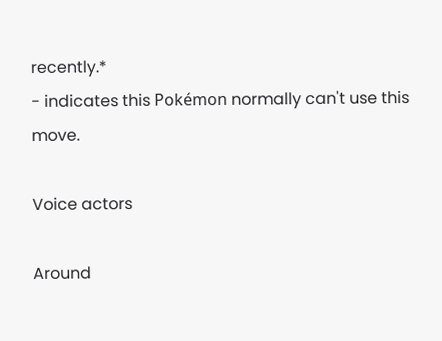recently.*
- indicates this Pokémon normally can't use this move.

Voice actors

Around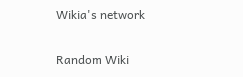Wikia's network

Random Wiki